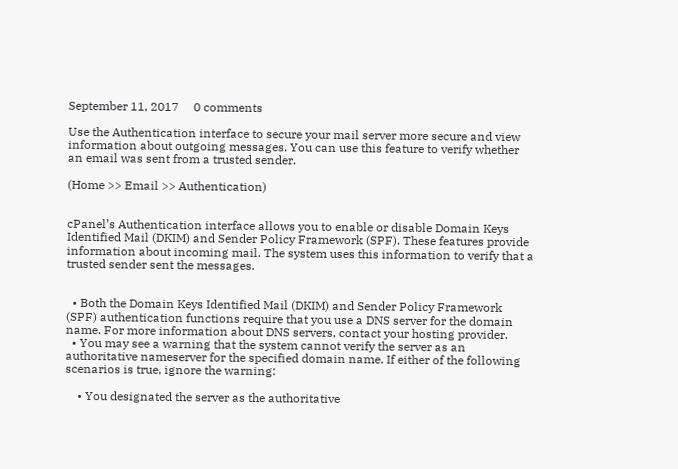September 11, 2017     0 comments

Use the Authentication interface to secure your mail server more secure and view information about outgoing messages. You can use this feature to verify whether an email was sent from a trusted sender.

(Home >> Email >> Authentication)


cPanel’s Authentication interface allows you to enable or disable Domain Keys Identified Mail (DKIM) and Sender Policy Framework (SPF). These features provide information about incoming mail. The system uses this information to verify that a trusted sender sent the messages.


  • Both the Domain Keys Identified Mail (DKIM) and Sender Policy Framework (SPF) authentication functions require that you use a DNS server for the domain name. For more information about DNS servers, contact your hosting provider.
  • You may see a warning that the system cannot verify the server as an authoritative nameserver for the specified domain name. If either of the following scenarios is true, ignore the warning:

    • You designated the server as the authoritative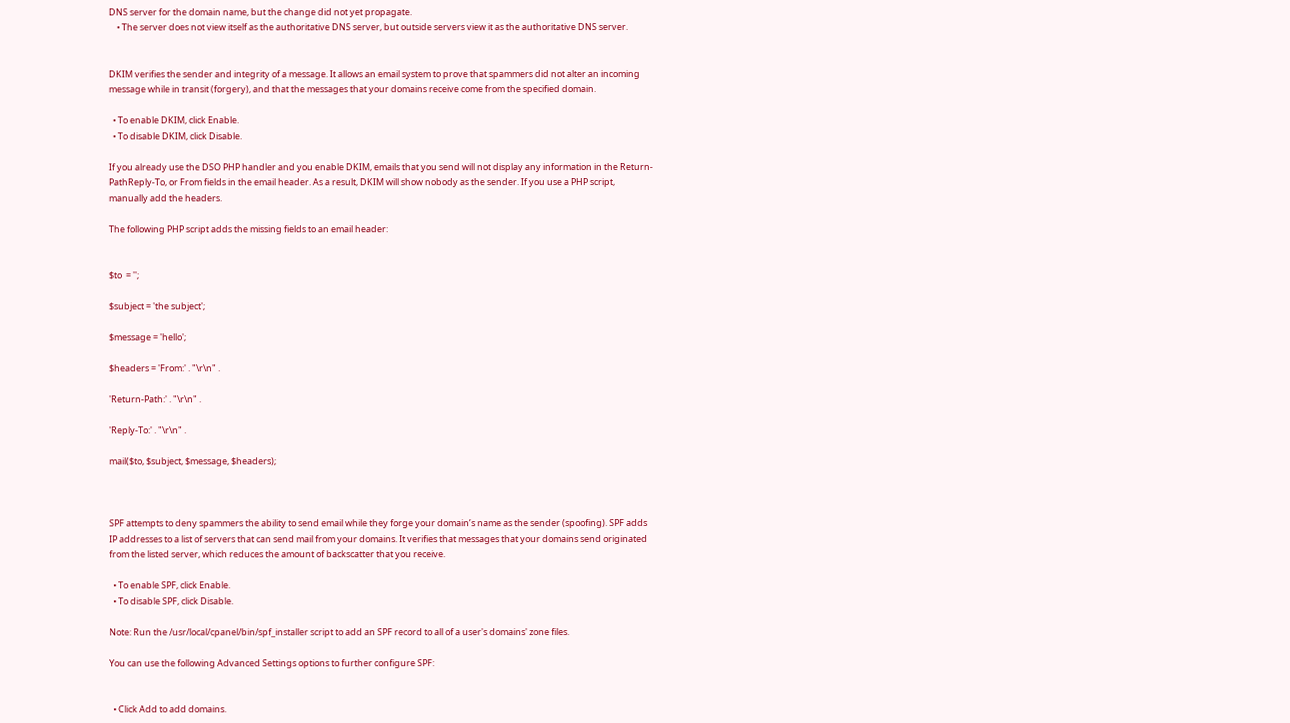DNS server for the domain name, but the change did not yet propagate.
    • The server does not view itself as the authoritative DNS server, but outside servers view it as the authoritative DNS server.


DKIM verifies the sender and integrity of a message. It allows an email system to prove that spammers did not alter an incoming message while in transit (forgery), and that the messages that your domains receive come from the specified domain.

  • To enable DKIM, click Enable.
  • To disable DKIM, click Disable.

If you already use the DSO PHP handler and you enable DKIM, emails that you send will not display any information in the Return-PathReply-To, or From fields in the email header. As a result, DKIM will show nobody as the sender. If you use a PHP script, manually add the headers.

The following PHP script adds the missing fields to an email header:


$to  = '';

$subject = 'the subject';

$message = 'hello';

$headers = 'From:' . "\r\n" .

'Return-Path:' . "\r\n" .

'Reply-To:' . "\r\n" .

mail($to, $subject, $message, $headers);



SPF attempts to deny spammers the ability to send email while they forge your domain’s name as the sender (spoofing). SPF adds IP addresses to a list of servers that can send mail from your domains. It verifies that messages that your domains send originated from the listed server, which reduces the amount of backscatter that you receive.

  • To enable SPF, click Enable.
  • To disable SPF, click Disable.

Note: Run the /usr/local/cpanel/bin/spf_installer script to add an SPF record to all of a user's domains' zone files.

You can use the following Advanced Settings options to further configure SPF:


  • Click Add to add domains.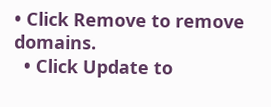• Click Remove to remove domains.
  • Click Update to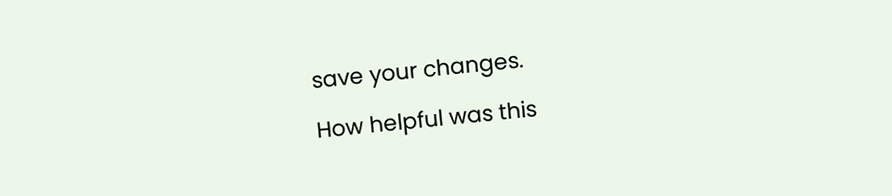save your changes.

How helpful was this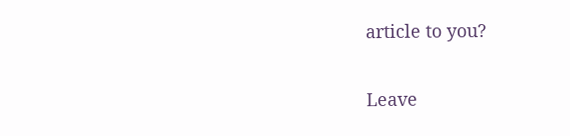article to you?

Leave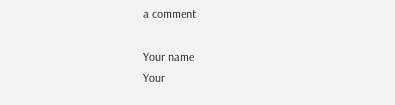a comment

Your name
Your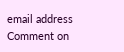email address
Comment on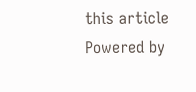this article
Powered by